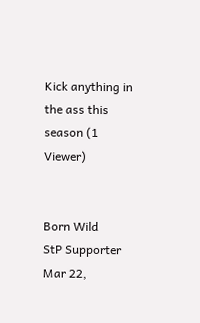Kick anything in the ass this season (1 Viewer)


Born Wild
StP Supporter
Mar 22,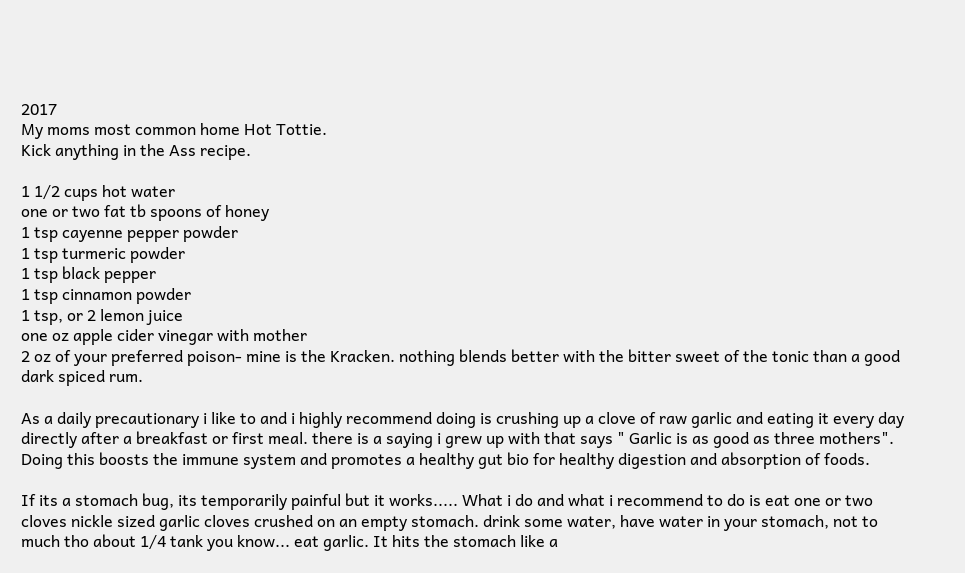2017
My moms most common home Hot Tottie.
Kick anything in the Ass recipe.

1 1/2 cups hot water
one or two fat tb spoons of honey
1 tsp cayenne pepper powder
1 tsp turmeric powder
1 tsp black pepper
1 tsp cinnamon powder
1 tsp, or 2 lemon juice
one oz apple cider vinegar with mother
2 oz of your preferred poison- mine is the Kracken. nothing blends better with the bitter sweet of the tonic than a good dark spiced rum.

As a daily precautionary i like to and i highly recommend doing is crushing up a clove of raw garlic and eating it every day directly after a breakfast or first meal. there is a saying i grew up with that says " Garlic is as good as three mothers". Doing this boosts the immune system and promotes a healthy gut bio for healthy digestion and absorption of foods.

If its a stomach bug, its temporarily painful but it works..... What i do and what i recommend to do is eat one or two cloves nickle sized garlic cloves crushed on an empty stomach. drink some water, have water in your stomach, not to much tho about 1/4 tank you know... eat garlic. It hits the stomach like a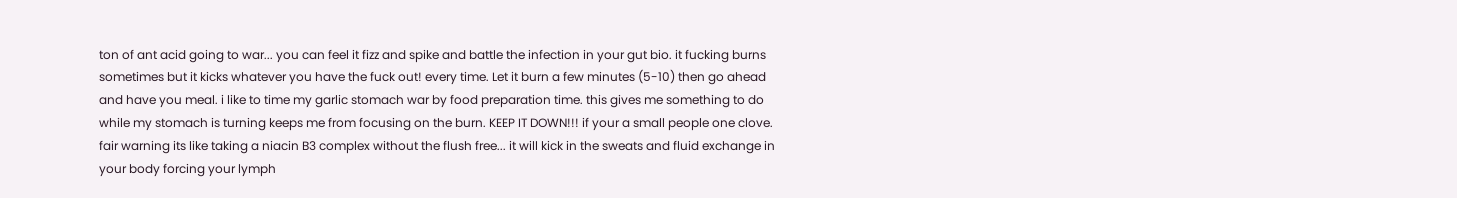ton of ant acid going to war... you can feel it fizz and spike and battle the infection in your gut bio. it fucking burns sometimes but it kicks whatever you have the fuck out! every time. Let it burn a few minutes (5-10) then go ahead and have you meal. i like to time my garlic stomach war by food preparation time. this gives me something to do while my stomach is turning keeps me from focusing on the burn. KEEP IT DOWN!!! if your a small people one clove. fair warning its like taking a niacin B3 complex without the flush free... it will kick in the sweats and fluid exchange in your body forcing your lymph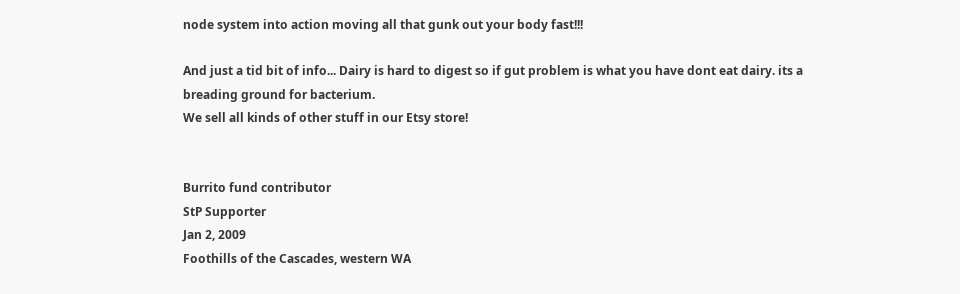node system into action moving all that gunk out your body fast!!!

And just a tid bit of info... Dairy is hard to digest so if gut problem is what you have dont eat dairy. its a breading ground for bacterium.
We sell all kinds of other stuff in our Etsy store!


Burrito fund contributor
StP Supporter
Jan 2, 2009
Foothills of the Cascades, western WA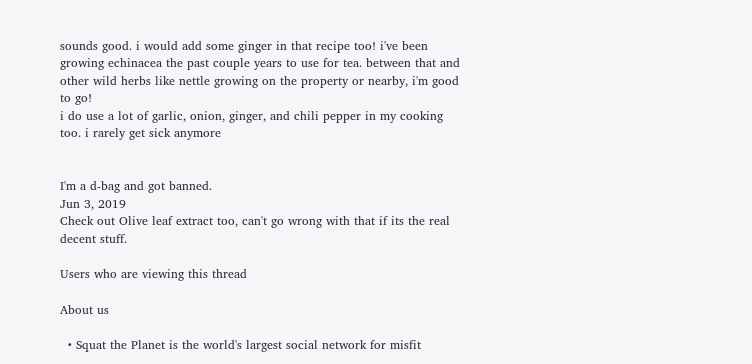sounds good. i would add some ginger in that recipe too! i've been growing echinacea the past couple years to use for tea. between that and other wild herbs like nettle growing on the property or nearby, i'm good to go!
i do use a lot of garlic, onion, ginger, and chili pepper in my cooking too. i rarely get sick anymore


I'm a d-bag and got banned.
Jun 3, 2019
Check out Olive leaf extract too, can't go wrong with that if its the real decent stuff.

Users who are viewing this thread

About us

  • Squat the Planet is the world's largest social network for misfit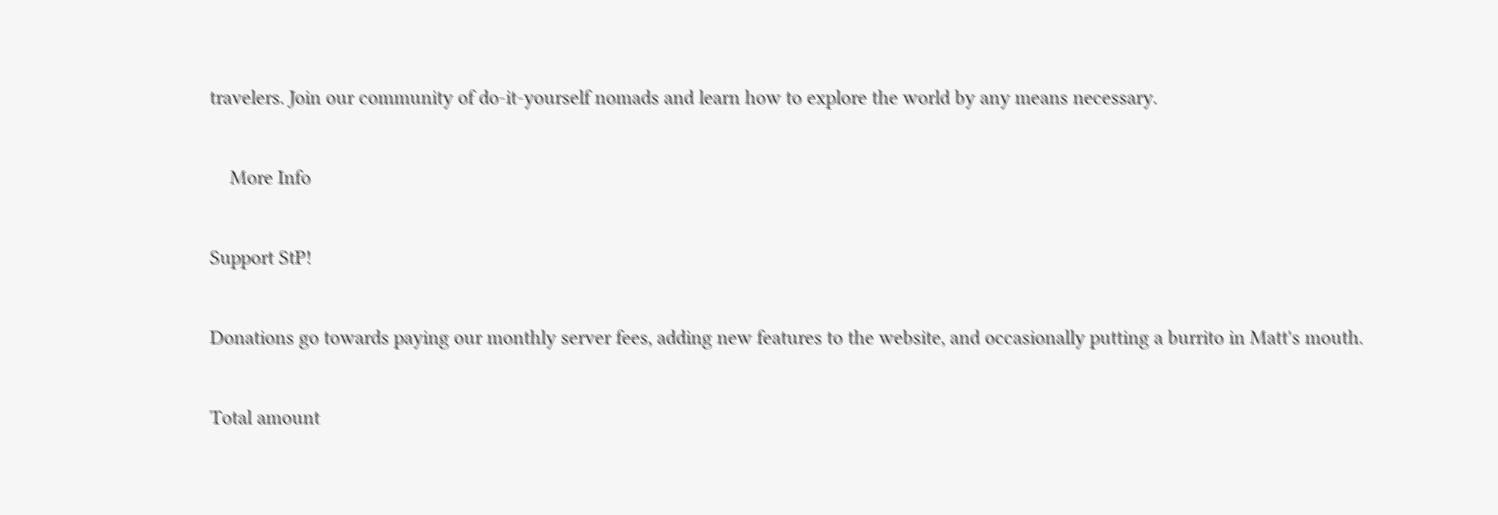travelers. Join our community of do-it-yourself nomads and learn how to explore the world by any means necessary.

    More Info

Support StP!

Donations go towards paying our monthly server fees, adding new features to the website, and occasionally putting a burrito in Matt's mouth.

Total amount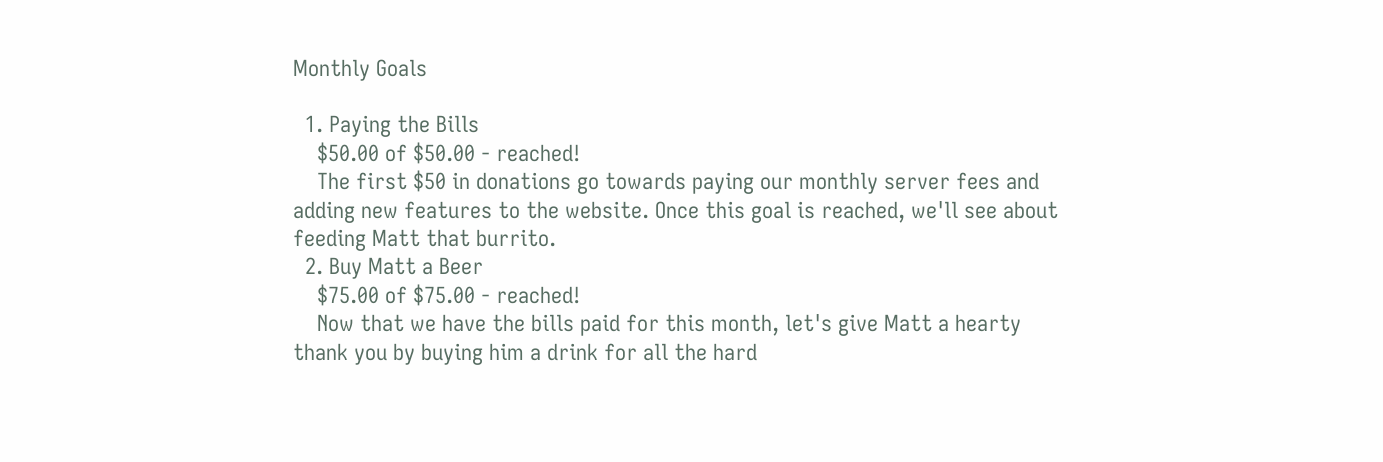Monthly Goals

  1. Paying the Bills
    $50.00 of $50.00 - reached!
    The first $50 in donations go towards paying our monthly server fees and adding new features to the website. Once this goal is reached, we'll see about feeding Matt that burrito.
  2. Buy Matt a Beer
    $75.00 of $75.00 - reached!
    Now that we have the bills paid for this month, let's give Matt a hearty thank you by buying him a drink for all the hard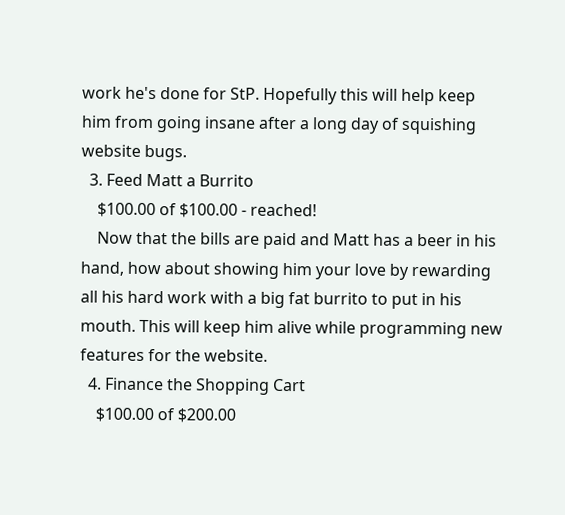work he's done for StP. Hopefully this will help keep him from going insane after a long day of squishing website bugs.
  3. Feed Matt a Burrito
    $100.00 of $100.00 - reached!
    Now that the bills are paid and Matt has a beer in his hand, how about showing him your love by rewarding all his hard work with a big fat burrito to put in his mouth. This will keep him alive while programming new features for the website.
  4. Finance the Shopping Cart
    $100.00 of $200.00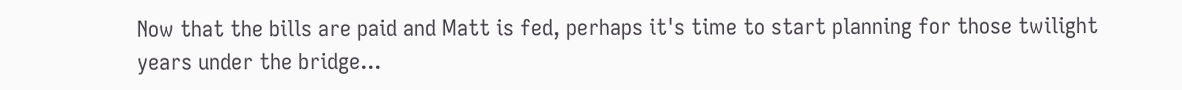Now that the bills are paid and Matt is fed, perhaps it's time to start planning for those twilight years under the bridge...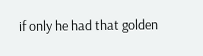if only he had that golden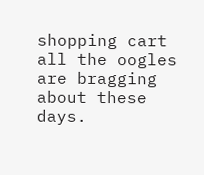shopping cart all the oogles are bragging about these days.